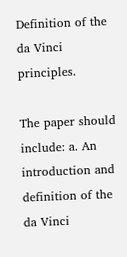Definition of the da Vinci principles.

The paper should include: a. An introduction and definition of the da Vinci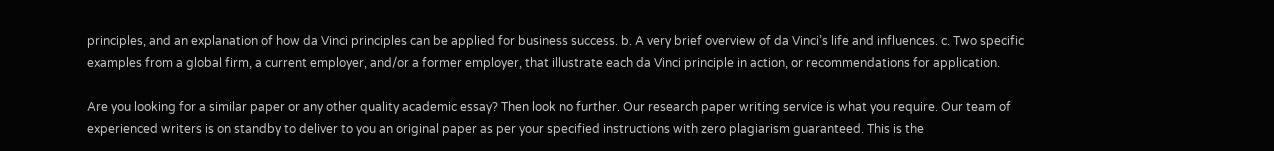principles, and an explanation of how da Vinci principles can be applied for business success. b. A very brief overview of da Vinci’s life and influences. c. Two specific examples from a global firm, a current employer, and/or a former employer, that illustrate each da Vinci principle in action, or recommendations for application.

Are you looking for a similar paper or any other quality academic essay? Then look no further. Our research paper writing service is what you require. Our team of experienced writers is on standby to deliver to you an original paper as per your specified instructions with zero plagiarism guaranteed. This is the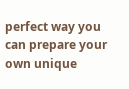perfect way you can prepare your own unique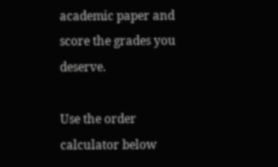academic paper and score the grades you deserve.

Use the order calculator below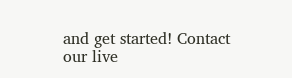and get started! Contact our live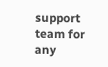support team for any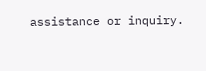assistance or inquiry.